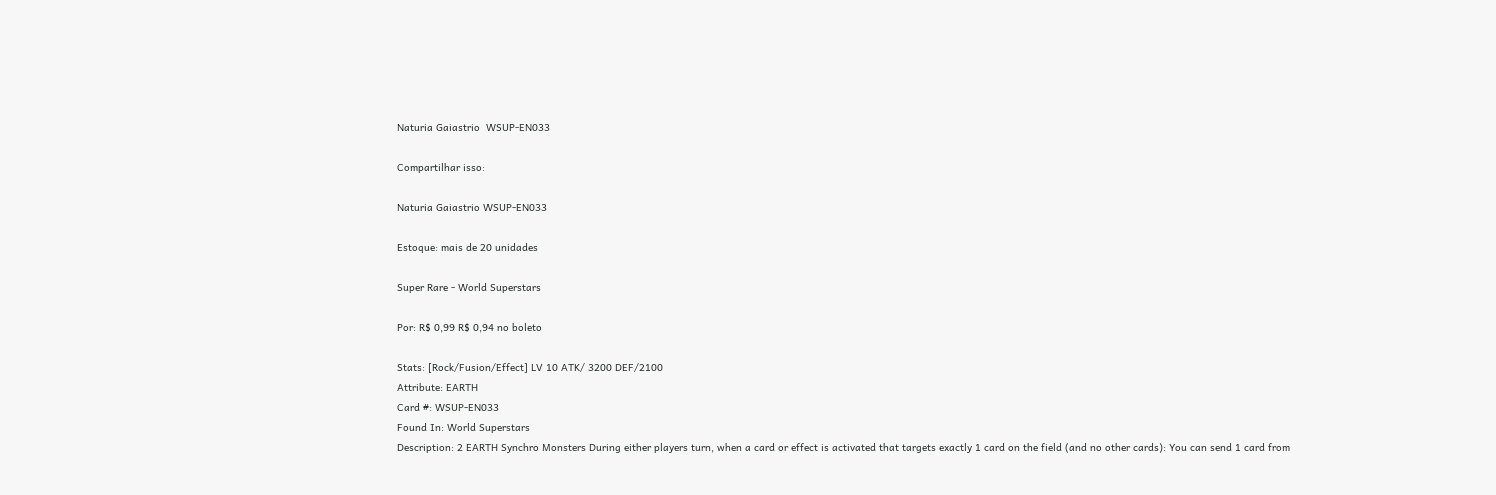Naturia Gaiastrio  WSUP-EN033

Compartilhar isso:

Naturia Gaiastrio WSUP-EN033

Estoque: mais de 20 unidades

Super Rare - World Superstars

Por: R$ 0,99 R$ 0,94 no boleto

Stats: [Rock/Fusion/Effect] LV 10 ATK/ 3200 DEF/2100
Attribute: EARTH
Card #: WSUP-EN033
Found In: World Superstars
Description: 2 EARTH Synchro Monsters During either players turn, when a card or effect is activated that targets exactly 1 card on the field (and no other cards): You can send 1 card from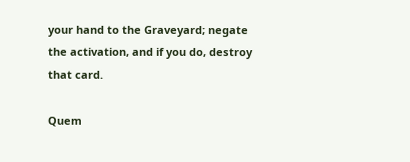your hand to the Graveyard; negate the activation, and if you do, destroy that card.

Quem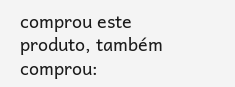comprou este produto, também comprou: